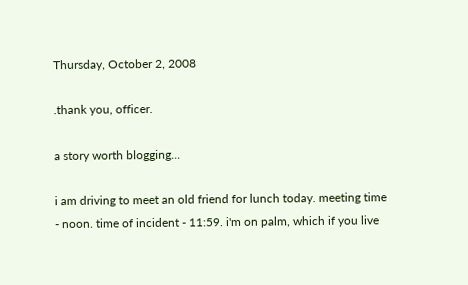Thursday, October 2, 2008

.thank you, officer.

a story worth blogging...

i am driving to meet an old friend for lunch today. meeting time - noon. time of incident - 11:59. i'm on palm, which if you live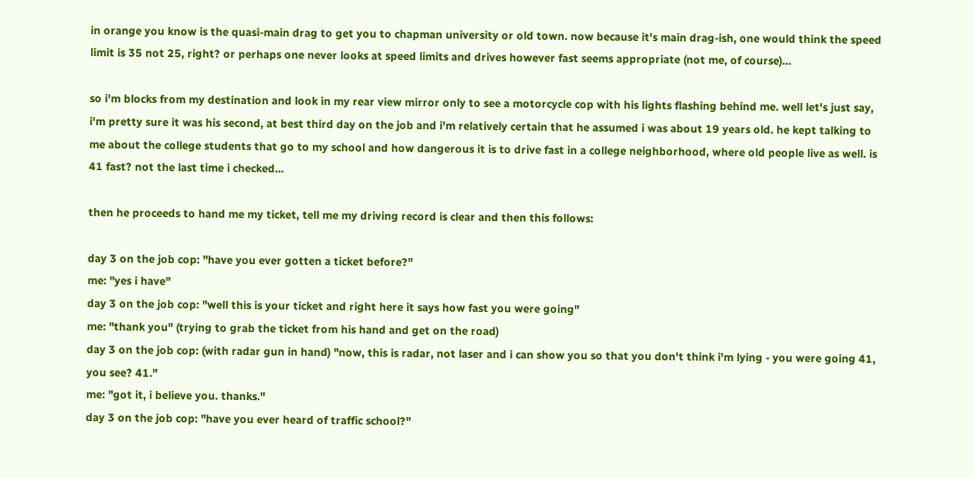in orange you know is the quasi-main drag to get you to chapman university or old town. now because it's main drag-ish, one would think the speed limit is 35 not 25, right? or perhaps one never looks at speed limits and drives however fast seems appropriate (not me, of course)...

so i'm blocks from my destination and look in my rear view mirror only to see a motorcycle cop with his lights flashing behind me. well let's just say, i'm pretty sure it was his second, at best third day on the job and i'm relatively certain that he assumed i was about 19 years old. he kept talking to me about the college students that go to my school and how dangerous it is to drive fast in a college neighborhood, where old people live as well. is 41 fast? not the last time i checked...

then he proceeds to hand me my ticket, tell me my driving record is clear and then this follows:

day 3 on the job cop: "have you ever gotten a ticket before?"
me: "yes i have"
day 3 on the job cop: "well this is your ticket and right here it says how fast you were going"
me: "thank you" (trying to grab the ticket from his hand and get on the road)
day 3 on the job cop: (with radar gun in hand) "now, this is radar, not laser and i can show you so that you don't think i'm lying - you were going 41, you see? 41."
me: "got it, i believe you. thanks."
day 3 on the job cop: "have you ever heard of traffic school?"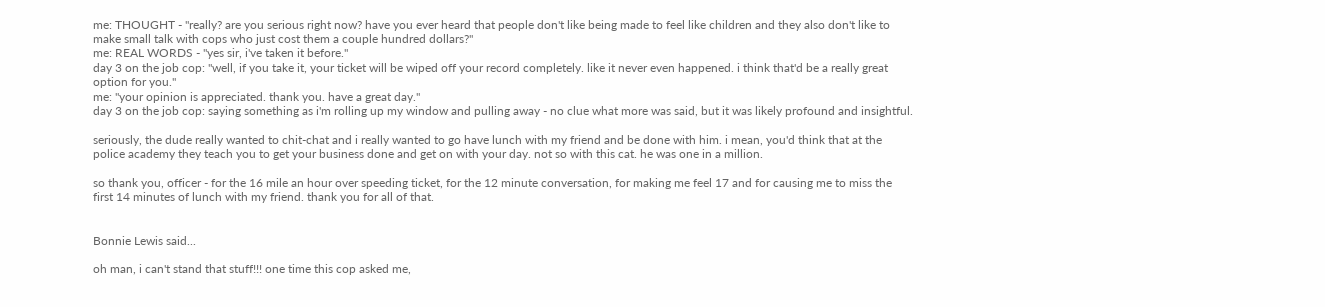me: THOUGHT - "really? are you serious right now? have you ever heard that people don't like being made to feel like children and they also don't like to make small talk with cops who just cost them a couple hundred dollars?"
me: REAL WORDS - "yes sir, i've taken it before."
day 3 on the job cop: "well, if you take it, your ticket will be wiped off your record completely. like it never even happened. i think that'd be a really great option for you."
me: "your opinion is appreciated. thank you. have a great day."
day 3 on the job cop: saying something as i'm rolling up my window and pulling away - no clue what more was said, but it was likely profound and insightful.

seriously, the dude really wanted to chit-chat and i really wanted to go have lunch with my friend and be done with him. i mean, you'd think that at the police academy they teach you to get your business done and get on with your day. not so with this cat. he was one in a million.

so thank you, officer - for the 16 mile an hour over speeding ticket, for the 12 minute conversation, for making me feel 17 and for causing me to miss the first 14 minutes of lunch with my friend. thank you for all of that.


Bonnie Lewis said...

oh man, i can't stand that stuff!!! one time this cop asked me,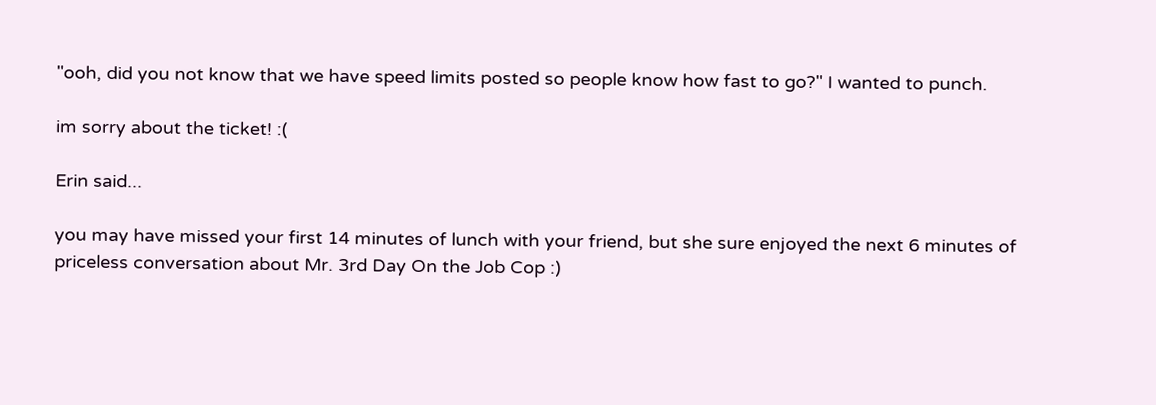"ooh, did you not know that we have speed limits posted so people know how fast to go?" I wanted to punch.

im sorry about the ticket! :(

Erin said...

you may have missed your first 14 minutes of lunch with your friend, but she sure enjoyed the next 6 minutes of priceless conversation about Mr. 3rd Day On the Job Cop :)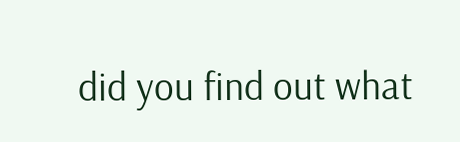did you find out what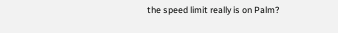the speed limit really is on Palm?